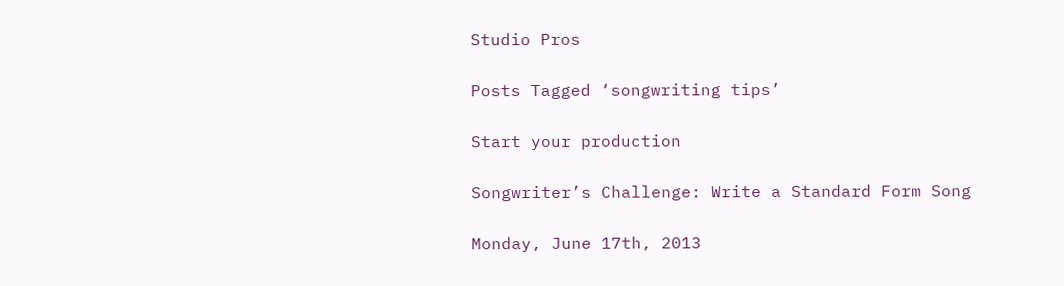Studio Pros

Posts Tagged ‘songwriting tips’

Start your production

Songwriter’s Challenge: Write a Standard Form Song

Monday, June 17th, 2013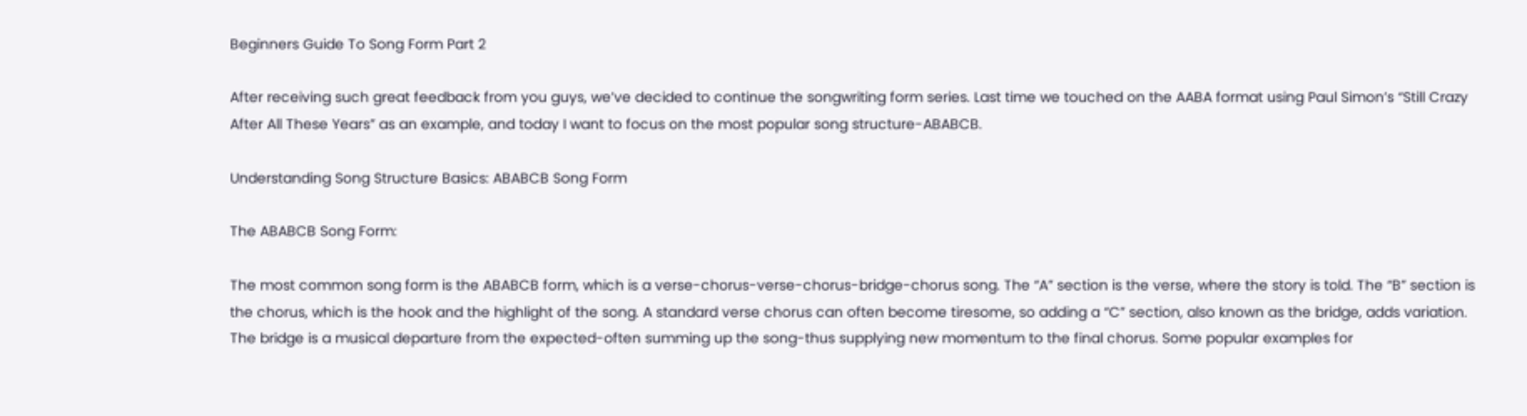Beginners Guide To Song Form Part 2

After receiving such great feedback from you guys, we’ve decided to continue the songwriting form series. Last time we touched on the AABA format using Paul Simon’s “Still Crazy After All These Years” as an example, and today I want to focus on the most popular song structure-ABABCB.

Understanding Song Structure Basics: ABABCB Song Form

The ABABCB Song Form:

The most common song form is the ABABCB form, which is a verse-chorus-verse-chorus-bridge-chorus song. The “A” section is the verse, where the story is told. The “B” section is the chorus, which is the hook and the highlight of the song. A standard verse chorus can often become tiresome, so adding a “C” section, also known as the bridge, adds variation. The bridge is a musical departure from the expected-often summing up the song-thus supplying new momentum to the final chorus. Some popular examples for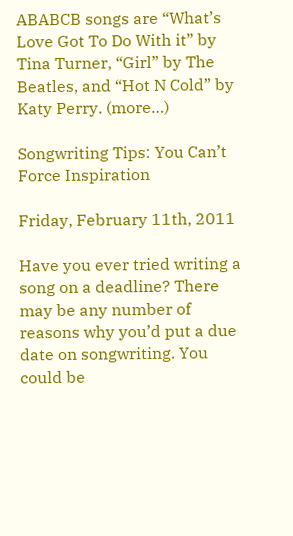ABABCB songs are “What’s Love Got To Do With it” by Tina Turner, “Girl” by The Beatles, and “Hot N Cold” by Katy Perry. (more…)

Songwriting Tips: You Can’t Force Inspiration

Friday, February 11th, 2011

Have you ever tried writing a song on a deadline? There may be any number of reasons why you’d put a due date on songwriting. You could be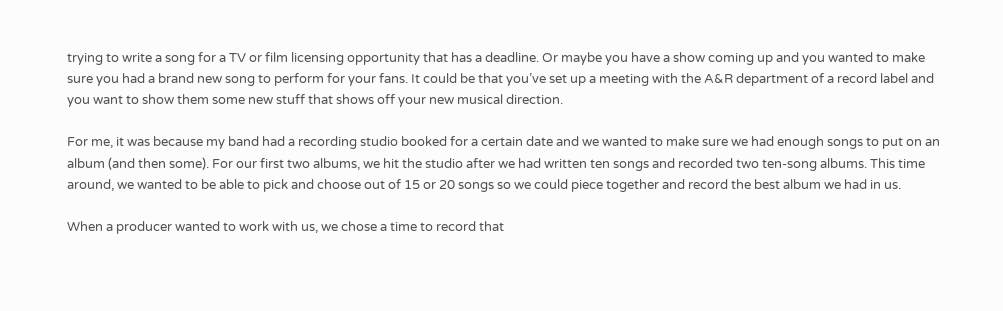trying to write a song for a TV or film licensing opportunity that has a deadline. Or maybe you have a show coming up and you wanted to make sure you had a brand new song to perform for your fans. It could be that you’ve set up a meeting with the A&R department of a record label and you want to show them some new stuff that shows off your new musical direction.

For me, it was because my band had a recording studio booked for a certain date and we wanted to make sure we had enough songs to put on an album (and then some). For our first two albums, we hit the studio after we had written ten songs and recorded two ten-song albums. This time around, we wanted to be able to pick and choose out of 15 or 20 songs so we could piece together and record the best album we had in us.

When a producer wanted to work with us, we chose a time to record that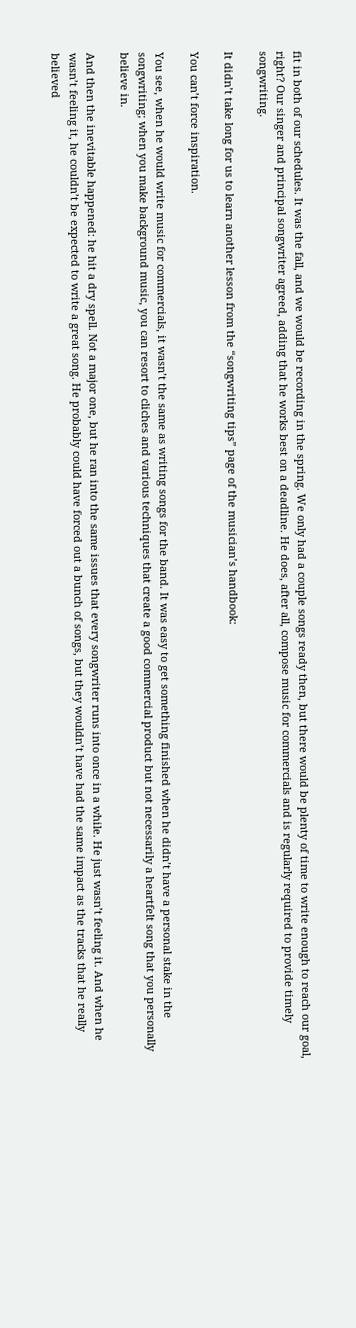fit in both of our schedules. It was the fall, and we would be recording in the spring. We only had a couple songs ready then, but there would be plenty of time to write enough to reach our goal, right? Our singer and principal songwriter agreed, adding that he works best on a deadline. He does, after all, compose music for commercials and is regularly required to provide timely songwriting.

It didn’t take long for us to learn another lesson from the “songwriting tips” page of the musician’s handbook:

You can’t force inspiration.

You see, when he would write music for commercials, it wasn’t the same as writing songs for the band. It was easy to get something finished when he didn’t have a personal stake in the songwriting; when you make background music, you can resort to cliches and various techniques that create a good commercial product but not necessarily a heartfelt song that you personally believe in.

And then the inevitable happened: he hit a dry spell. Not a major one, but he ran into the same issues that every songwriter runs into once in a while. He just wasn’t feeling it. And when he wasn’t feeling it, he couldn’t be expected to write a great song. He probably could have forced out a bunch of songs, but they wouldn’t have had the same impact as the tracks that he really believed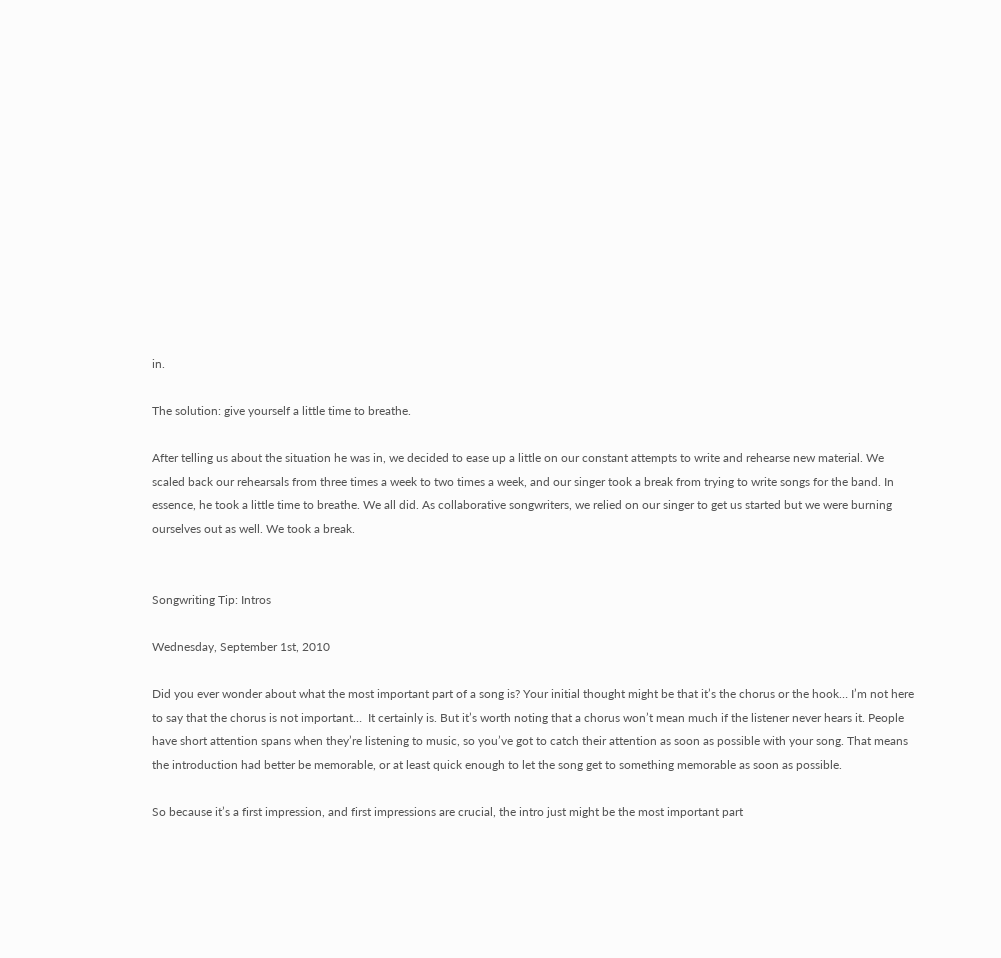in.

The solution: give yourself a little time to breathe.

After telling us about the situation he was in, we decided to ease up a little on our constant attempts to write and rehearse new material. We scaled back our rehearsals from three times a week to two times a week, and our singer took a break from trying to write songs for the band. In essence, he took a little time to breathe. We all did. As collaborative songwriters, we relied on our singer to get us started but we were burning ourselves out as well. We took a break.


Songwriting Tip: Intros

Wednesday, September 1st, 2010

Did you ever wonder about what the most important part of a song is? Your initial thought might be that it’s the chorus or the hook… I’m not here to say that the chorus is not important…  It certainly is. But it’s worth noting that a chorus won’t mean much if the listener never hears it. People have short attention spans when they’re listening to music, so you’ve got to catch their attention as soon as possible with your song. That means the introduction had better be memorable, or at least quick enough to let the song get to something memorable as soon as possible.

So because it’s a first impression, and first impressions are crucial, the intro just might be the most important part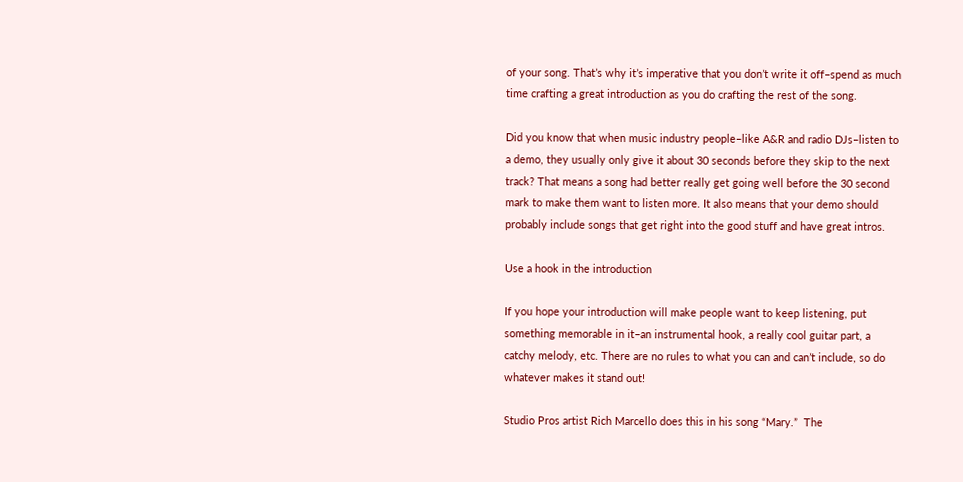of your song. That’s why it’s imperative that you don’t write it off–spend as much time crafting a great introduction as you do crafting the rest of the song.

Did you know that when music industry people–like A&R and radio DJs–listen to a demo, they usually only give it about 30 seconds before they skip to the next track? That means a song had better really get going well before the 30 second mark to make them want to listen more. It also means that your demo should probably include songs that get right into the good stuff and have great intros.

Use a hook in the introduction

If you hope your introduction will make people want to keep listening, put something memorable in it–an instrumental hook, a really cool guitar part, a catchy melody, etc. There are no rules to what you can and can’t include, so do whatever makes it stand out!

Studio Pros artist Rich Marcello does this in his song “Mary.”  The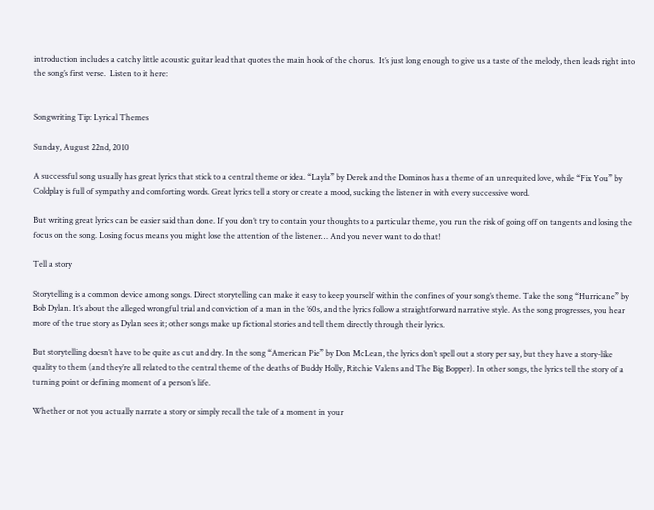introduction includes a catchy little acoustic guitar lead that quotes the main hook of the chorus.  It’s just long enough to give us a taste of the melody, then leads right into the song’s first verse.  Listen to it here:


Songwriting Tip: Lyrical Themes

Sunday, August 22nd, 2010

A successful song usually has great lyrics that stick to a central theme or idea. “Layla” by Derek and the Dominos has a theme of an unrequited love, while “Fix You” by Coldplay is full of sympathy and comforting words. Great lyrics tell a story or create a mood, sucking the listener in with every successive word.

But writing great lyrics can be easier said than done. If you don’t try to contain your thoughts to a particular theme, you run the risk of going off on tangents and losing the focus on the song. Losing focus means you might lose the attention of the listener… And you never want to do that!

Tell a story

Storytelling is a common device among songs. Direct storytelling can make it easy to keep yourself within the confines of your song’s theme. Take the song “Hurricane” by Bob Dylan. It’s about the alleged wrongful trial and conviction of a man in the ’60s, and the lyrics follow a straightforward narrative style. As the song progresses, you hear more of the true story as Dylan sees it; other songs make up fictional stories and tell them directly through their lyrics.

But storytelling doesn’t have to be quite as cut and dry. In the song “American Pie” by Don McLean, the lyrics don’t spell out a story per say, but they have a story-like quality to them (and they’re all related to the central theme of the deaths of Buddy Holly, Ritchie Valens and The Big Bopper). In other songs, the lyrics tell the story of a turning point or defining moment of a person’s life.

Whether or not you actually narrate a story or simply recall the tale of a moment in your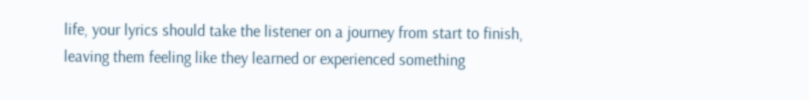life, your lyrics should take the listener on a journey from start to finish, leaving them feeling like they learned or experienced something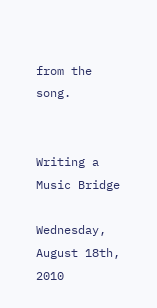from the song.


Writing a Music Bridge

Wednesday, August 18th, 2010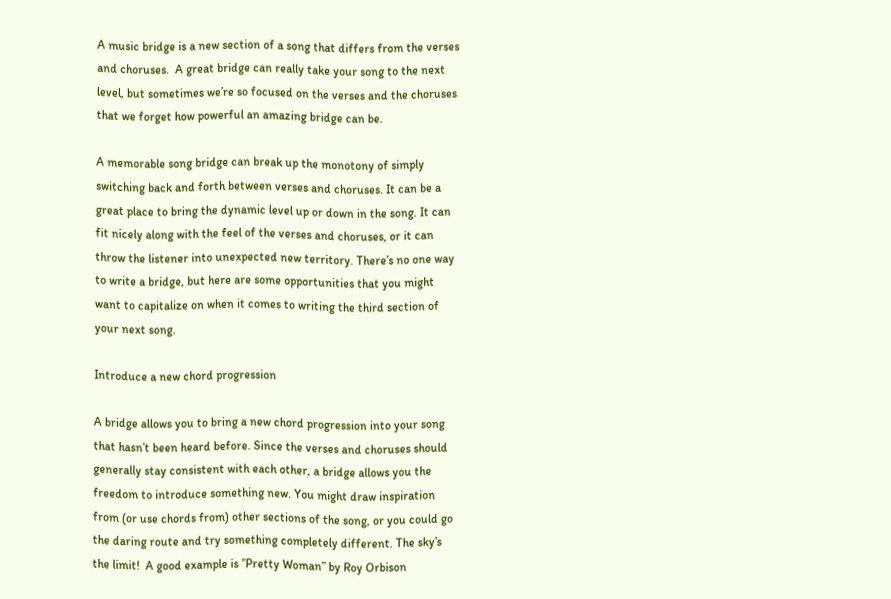A music bridge is a new section of a song that differs from the verses and choruses.  A great bridge can really take your song to the next level, but sometimes we’re so focused on the verses and the choruses that we forget how powerful an amazing bridge can be.

A memorable song bridge can break up the monotony of simply switching back and forth between verses and choruses. It can be a great place to bring the dynamic level up or down in the song. It can fit nicely along with the feel of the verses and choruses, or it can throw the listener into unexpected new territory. There’s no one way to write a bridge, but here are some opportunities that you might want to capitalize on when it comes to writing the third section of your next song.

Introduce a new chord progression

A bridge allows you to bring a new chord progression into your song that hasn’t been heard before. Since the verses and choruses should generally stay consistent with each other, a bridge allows you the freedom to introduce something new. You might draw inspiration from (or use chords from) other sections of the song, or you could go the daring route and try something completely different. The sky’s the limit!  A good example is ”Pretty Woman” by Roy Orbison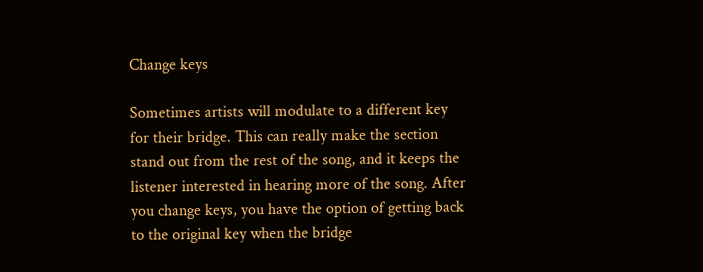Change keys

Sometimes artists will modulate to a different key for their bridge. This can really make the section stand out from the rest of the song, and it keeps the listener interested in hearing more of the song. After you change keys, you have the option of getting back to the original key when the bridge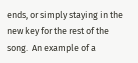ends, or simply staying in the new key for the rest of the song.  An example of a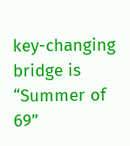key-changing bridge is “Summer of 69”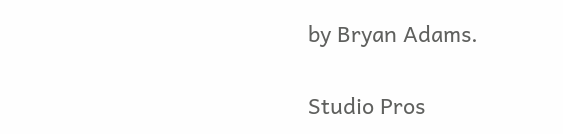by Bryan Adams.


Studio Pros